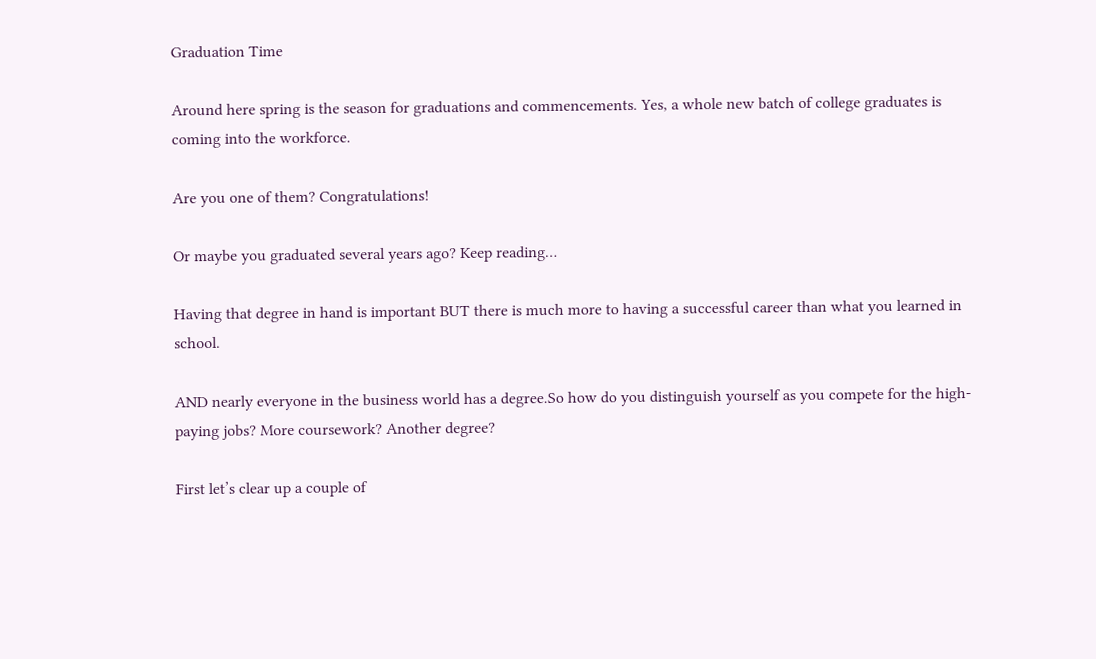Graduation Time

Around here spring is the season for graduations and commencements. Yes, a whole new batch of college graduates is coming into the workforce.

Are you one of them? Congratulations!

Or maybe you graduated several years ago? Keep reading…

Having that degree in hand is important BUT there is much more to having a successful career than what you learned in school.

AND nearly everyone in the business world has a degree.So how do you distinguish yourself as you compete for the high-paying jobs? More coursework? Another degree?

First let’s clear up a couple of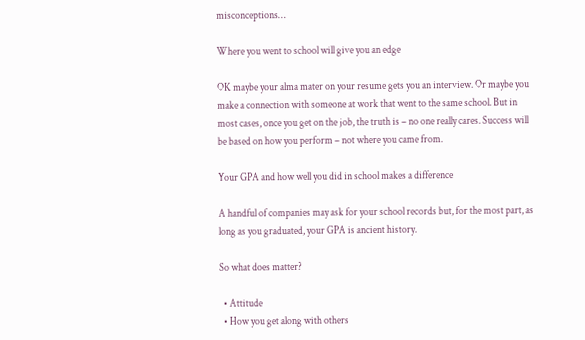misconceptions…

Where you went to school will give you an edge

OK maybe your alma mater on your resume gets you an interview. Or maybe you make a connection with someone at work that went to the same school. But in most cases, once you get on the job, the truth is – no one really cares. Success will be based on how you perform – not where you came from.

Your GPA and how well you did in school makes a difference

A handful of companies may ask for your school records but, for the most part, as long as you graduated, your GPA is ancient history.

So what does matter?

  • Attitude
  • How you get along with others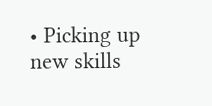• Picking up new skills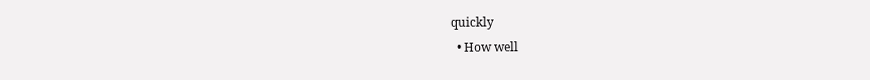quickly
  • How well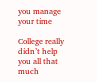you manage your time

College really didn’t help you all that much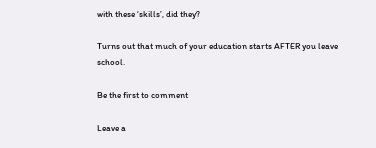with these ‘skills’, did they?

Turns out that much of your education starts AFTER you leave school.

Be the first to comment

Leave a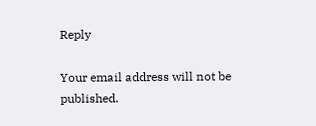Reply

Your email address will not be published.